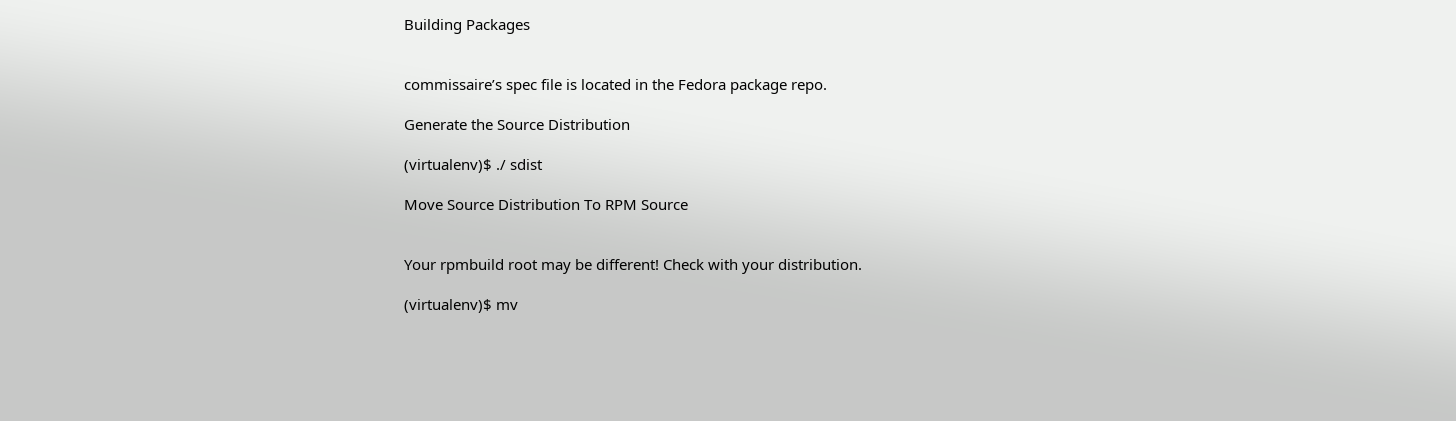Building Packages


commissaire’s spec file is located in the Fedora package repo.

Generate the Source Distribution

(virtualenv)$ ./ sdist

Move Source Distribution To RPM Source


Your rpmbuild root may be different! Check with your distribution.

(virtualenv)$ mv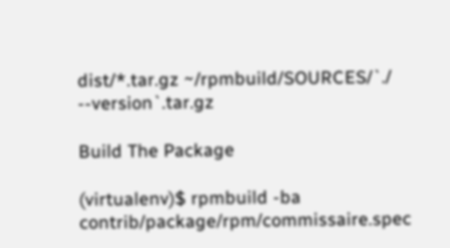dist/*.tar.gz ~/rpmbuild/SOURCES/`./ --version`.tar.gz

Build The Package

(virtualenv)$ rpmbuild -ba contrib/package/rpm/commissaire.spec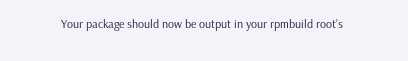Your package should now be output in your rpmbuild root’s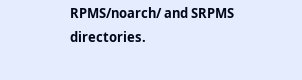RPMS/noarch/ and SRPMS directories.